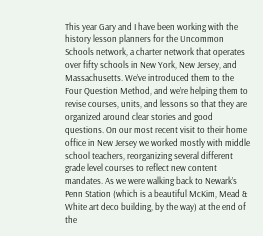This year Gary and I have been working with the history lesson planners for the Uncommon Schools network, a charter network that operates over fifty schools in New York, New Jersey, and Massachusetts. We’ve introduced them to the Four Question Method, and we’re helping them to revise courses, units, and lessons so that they are organized around clear stories and good questions. On our most recent visit to their home office in New Jersey we worked mostly with middle school teachers, reorganizing several different grade level courses to reflect new content mandates. As we were walking back to Newark’s Penn Station (which is a beautiful McKim, Mead & White art deco building, by the way) at the end of the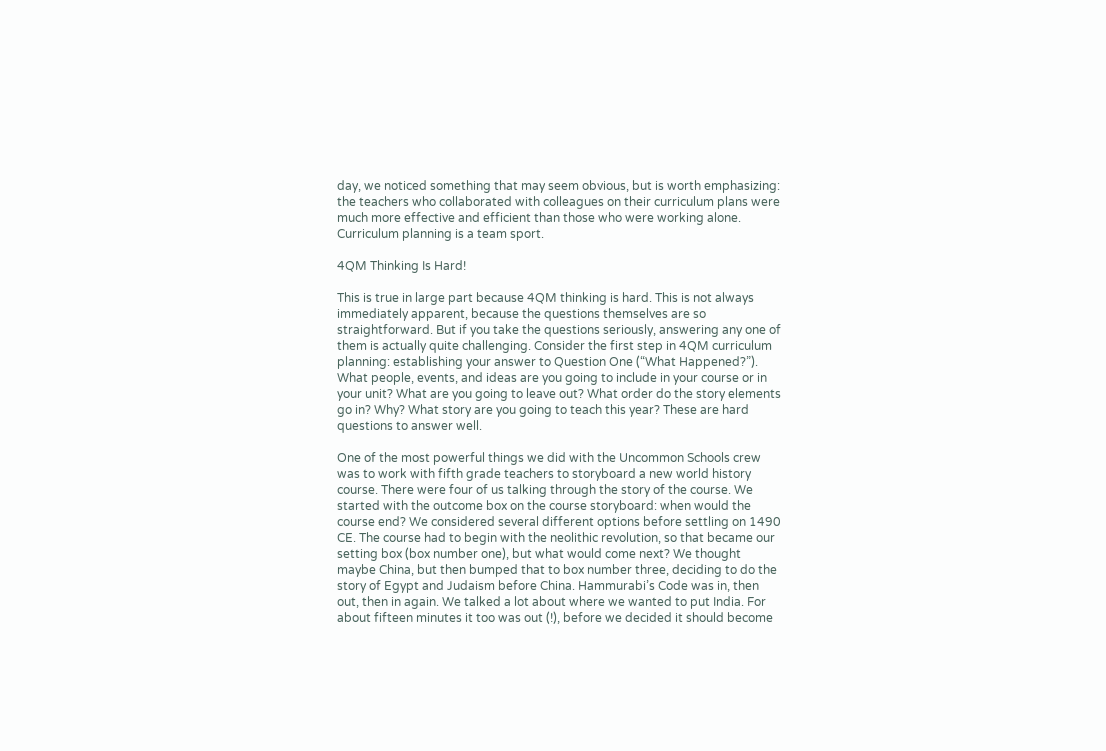day, we noticed something that may seem obvious, but is worth emphasizing: the teachers who collaborated with colleagues on their curriculum plans were much more effective and efficient than those who were working alone. Curriculum planning is a team sport.

4QM Thinking Is Hard!

This is true in large part because 4QM thinking is hard. This is not always immediately apparent, because the questions themselves are so straightforward. But if you take the questions seriously, answering any one of them is actually quite challenging. Consider the first step in 4QM curriculum planning: establishing your answer to Question One (“What Happened?”). What people, events, and ideas are you going to include in your course or in your unit? What are you going to leave out? What order do the story elements go in? Why? What story are you going to teach this year? These are hard questions to answer well.

One of the most powerful things we did with the Uncommon Schools crew was to work with fifth grade teachers to storyboard a new world history course. There were four of us talking through the story of the course. We started with the outcome box on the course storyboard: when would the course end? We considered several different options before settling on 1490 CE. The course had to begin with the neolithic revolution, so that became our setting box (box number one), but what would come next? We thought maybe China, but then bumped that to box number three, deciding to do the story of Egypt and Judaism before China. Hammurabi’s Code was in, then out, then in again. We talked a lot about where we wanted to put India. For about fifteen minutes it too was out (!), before we decided it should become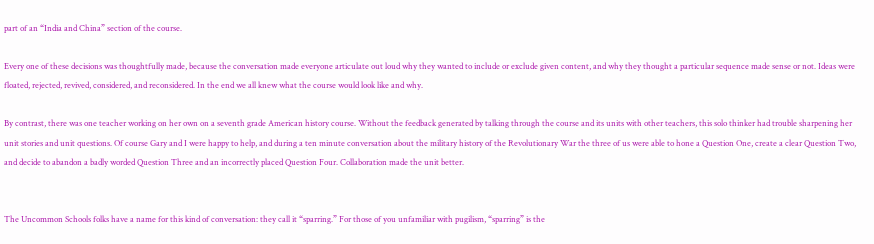part of an “India and China” section of the course.

Every one of these decisions was thoughtfully made, because the conversation made everyone articulate out loud why they wanted to include or exclude given content, and why they thought a particular sequence made sense or not. Ideas were floated, rejected, revived, considered, and reconsidered. In the end we all knew what the course would look like and why.

By contrast, there was one teacher working on her own on a seventh grade American history course. Without the feedback generated by talking through the course and its units with other teachers, this solo thinker had trouble sharpening her unit stories and unit questions. Of course Gary and I were happy to help, and during a ten minute conversation about the military history of the Revolutionary War the three of us were able to hone a Question One, create a clear Question Two, and decide to abandon a badly worded Question Three and an incorrectly placed Question Four. Collaboration made the unit better.


The Uncommon Schools folks have a name for this kind of conversation: they call it “sparring.” For those of you unfamiliar with pugilism, “sparring” is the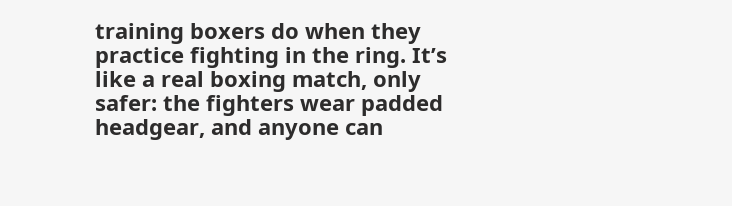training boxers do when they practice fighting in the ring. It’s like a real boxing match, only safer: the fighters wear padded headgear, and anyone can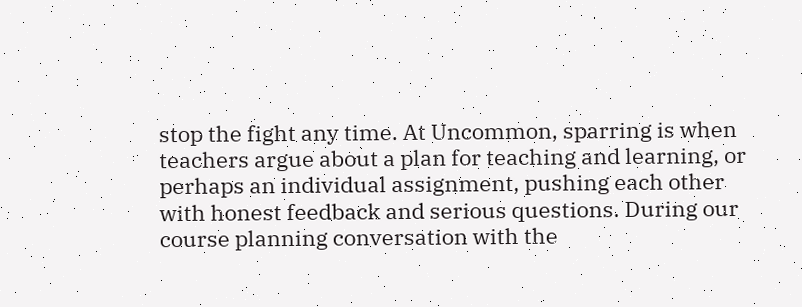stop the fight any time. At Uncommon, sparring is when teachers argue about a plan for teaching and learning, or perhaps an individual assignment, pushing each other with honest feedback and serious questions. During our course planning conversation with the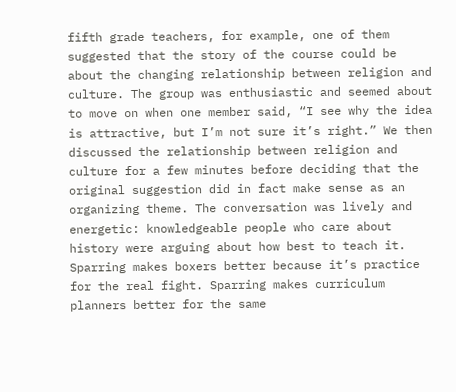fifth grade teachers, for example, one of them suggested that the story of the course could be about the changing relationship between religion and culture. The group was enthusiastic and seemed about to move on when one member said, “I see why the idea is attractive, but I’m not sure it’s right.” We then discussed the relationship between religion and culture for a few minutes before deciding that the original suggestion did in fact make sense as an organizing theme. The conversation was lively and energetic: knowledgeable people who care about history were arguing about how best to teach it. Sparring makes boxers better because it’s practice for the real fight. Sparring makes curriculum planners better for the same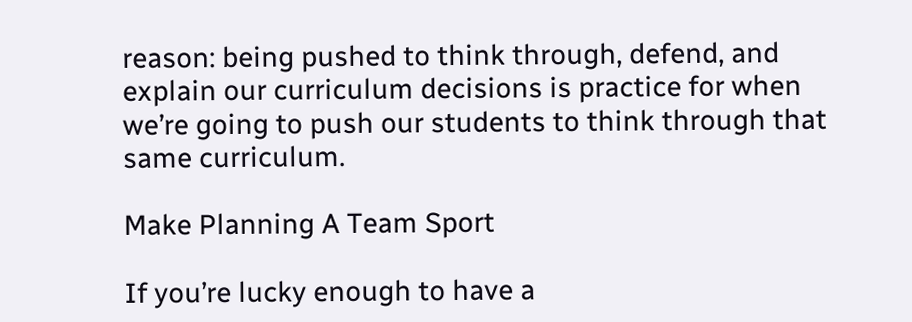reason: being pushed to think through, defend, and explain our curriculum decisions is practice for when we’re going to push our students to think through that same curriculum.

Make Planning A Team Sport

If you’re lucky enough to have a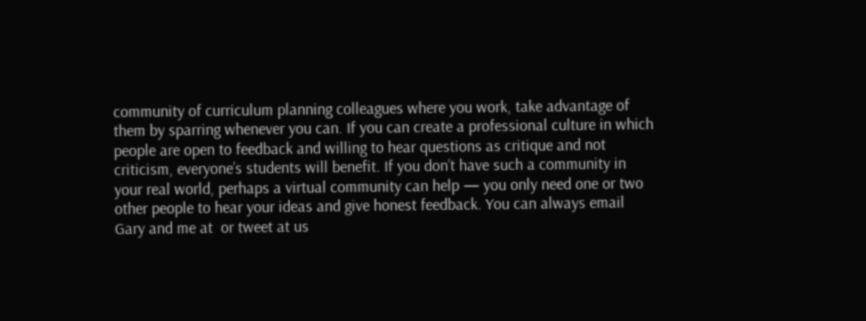community of curriculum planning colleagues where you work, take advantage of them by sparring whenever you can. If you can create a professional culture in which people are open to feedback and willing to hear questions as critique and not criticism, everyone’s students will benefit. If you don’t have such a community in your real world, perhaps a virtual community can help — you only need one or two other people to hear your ideas and give honest feedback. You can always email Gary and me at  or tweet at us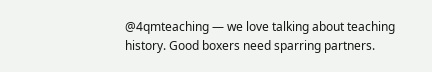@4qmteaching — we love talking about teaching history. Good boxers need sparring partners.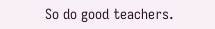So do good teachers.